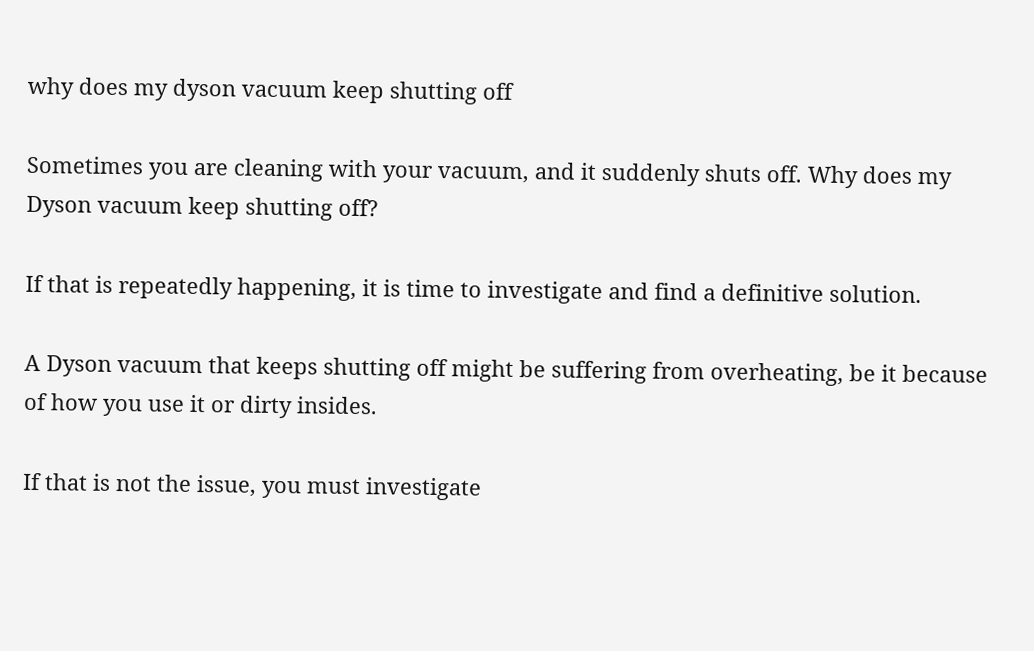why does my dyson vacuum keep shutting off

Sometimes you are cleaning with your vacuum, and it suddenly shuts off. Why does my Dyson vacuum keep shutting off?

If that is repeatedly happening, it is time to investigate and find a definitive solution.

A Dyson vacuum that keeps shutting off might be suffering from overheating, be it because of how you use it or dirty insides.

If that is not the issue, you must investigate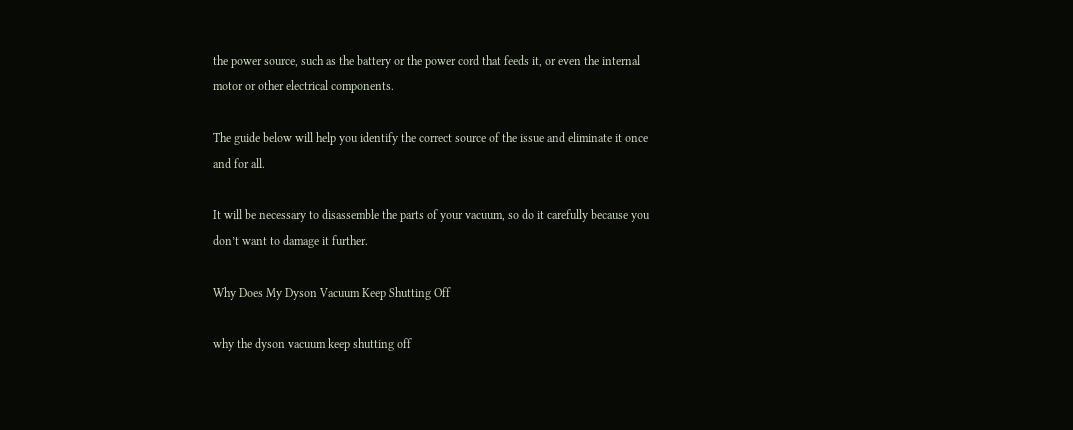the power source, such as the battery or the power cord that feeds it, or even the internal motor or other electrical components.

The guide below will help you identify the correct source of the issue and eliminate it once and for all.

It will be necessary to disassemble the parts of your vacuum, so do it carefully because you don’t want to damage it further.

Why Does My Dyson Vacuum Keep Shutting Off

why the dyson vacuum keep shutting off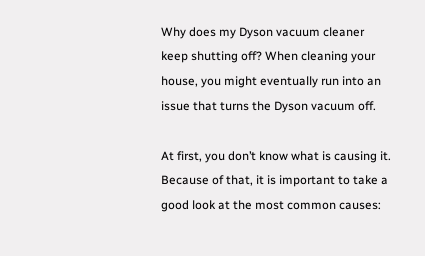Why does my Dyson vacuum cleaner keep shutting off? When cleaning your house, you might eventually run into an issue that turns the Dyson vacuum off.

At first, you don’t know what is causing it. Because of that, it is important to take a good look at the most common causes: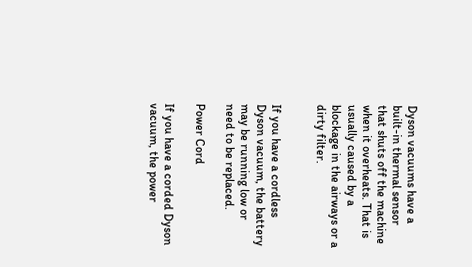Dyson vacuums have a built-in thermal sensor that shuts off the machine when it overheats. That is usually caused by a blockage in the airways or a dirty filter.


If you have a cordless Dyson vacuum, the battery may be running low or need to be replaced.

Power Cord

If you have a corded Dyson vacuum, the power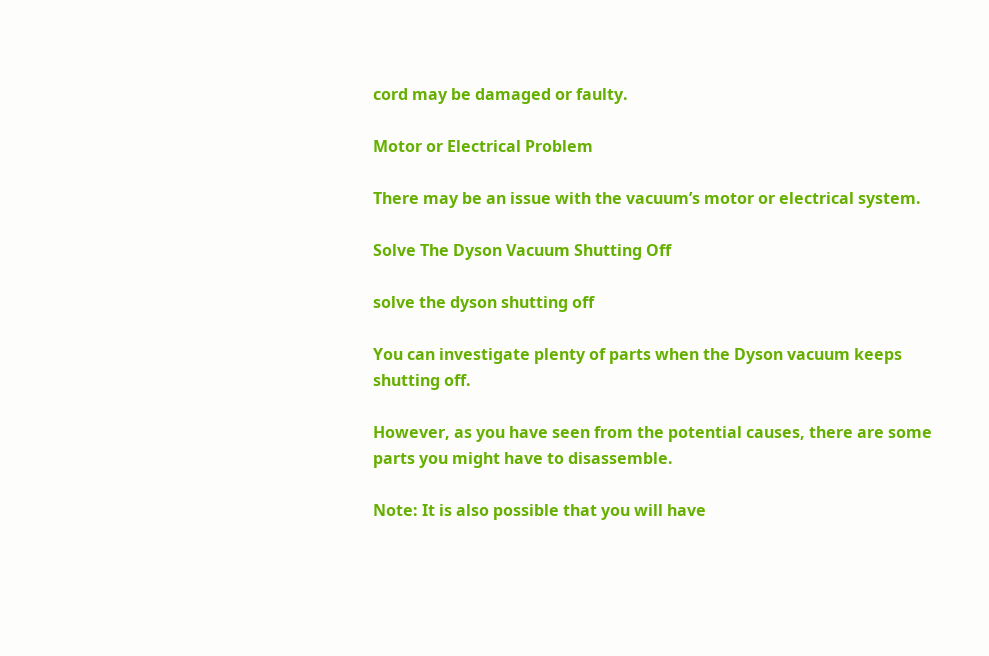cord may be damaged or faulty.

Motor or Electrical Problem

There may be an issue with the vacuum’s motor or electrical system.

Solve The Dyson Vacuum Shutting Off

solve the dyson shutting off

You can investigate plenty of parts when the Dyson vacuum keeps shutting off.

However, as you have seen from the potential causes, there are some parts you might have to disassemble.

Note: It is also possible that you will have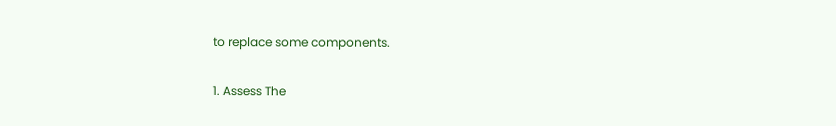to replace some components.

1. Assess The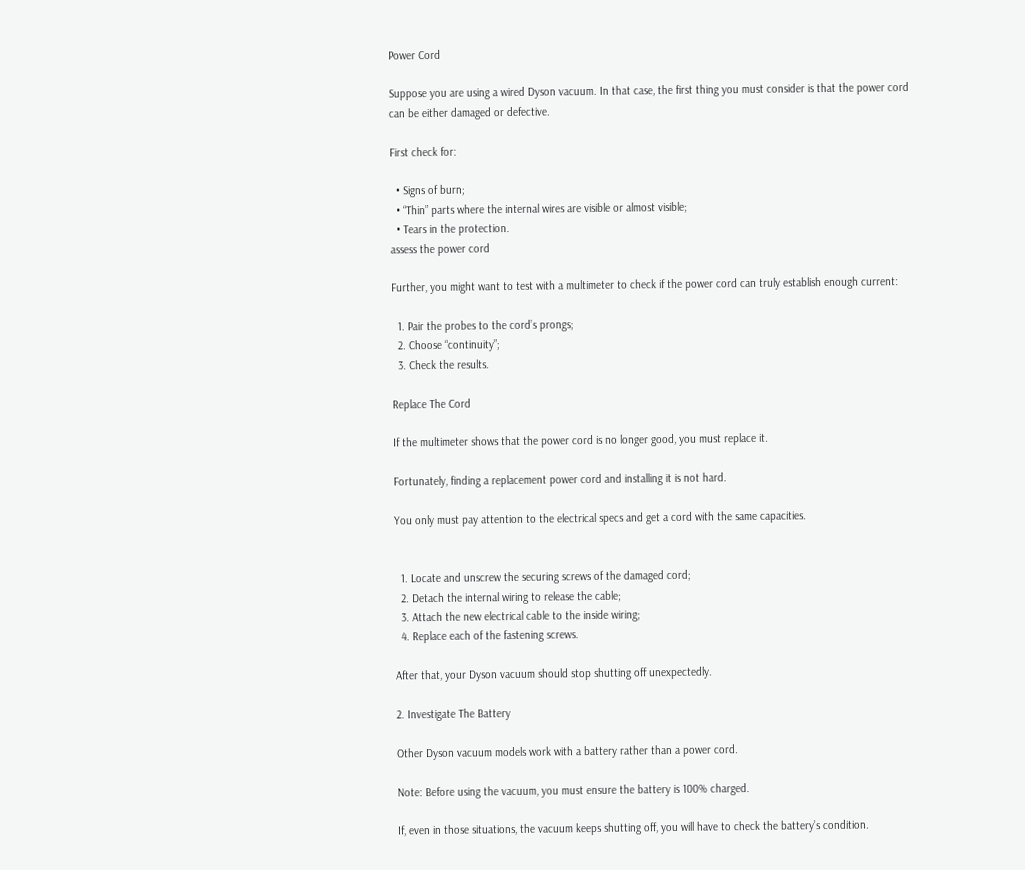Power Cord

Suppose you are using a wired Dyson vacuum. In that case, the first thing you must consider is that the power cord can be either damaged or defective.

First check for:

  • Signs of burn;
  • “Thin” parts where the internal wires are visible or almost visible;
  • Tears in the protection.
assess the power cord

Further, you might want to test with a multimeter to check if the power cord can truly establish enough current:

  1. Pair the probes to the cord’s prongs;
  2. Choose “continuity”;
  3. Check the results.

Replace The Cord

If the multimeter shows that the power cord is no longer good, you must replace it.

Fortunately, finding a replacement power cord and installing it is not hard.

You only must pay attention to the electrical specs and get a cord with the same capacities.


  1. Locate and unscrew the securing screws of the damaged cord;
  2. Detach the internal wiring to release the cable;
  3. Attach the new electrical cable to the inside wiring;
  4. Replace each of the fastening screws.

After that, your Dyson vacuum should stop shutting off unexpectedly.

2. Investigate The Battery

Other Dyson vacuum models work with a battery rather than a power cord.

Note: Before using the vacuum, you must ensure the battery is 100% charged.

If, even in those situations, the vacuum keeps shutting off, you will have to check the battery’s condition.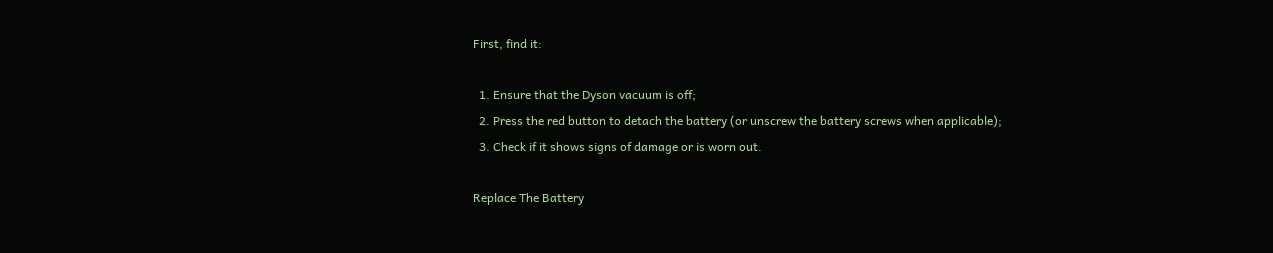First, find it:

  1. Ensure that the Dyson vacuum is off;
  2. Press the red button to detach the battery (or unscrew the battery screws when applicable);
  3. Check if it shows signs of damage or is worn out.

Replace The Battery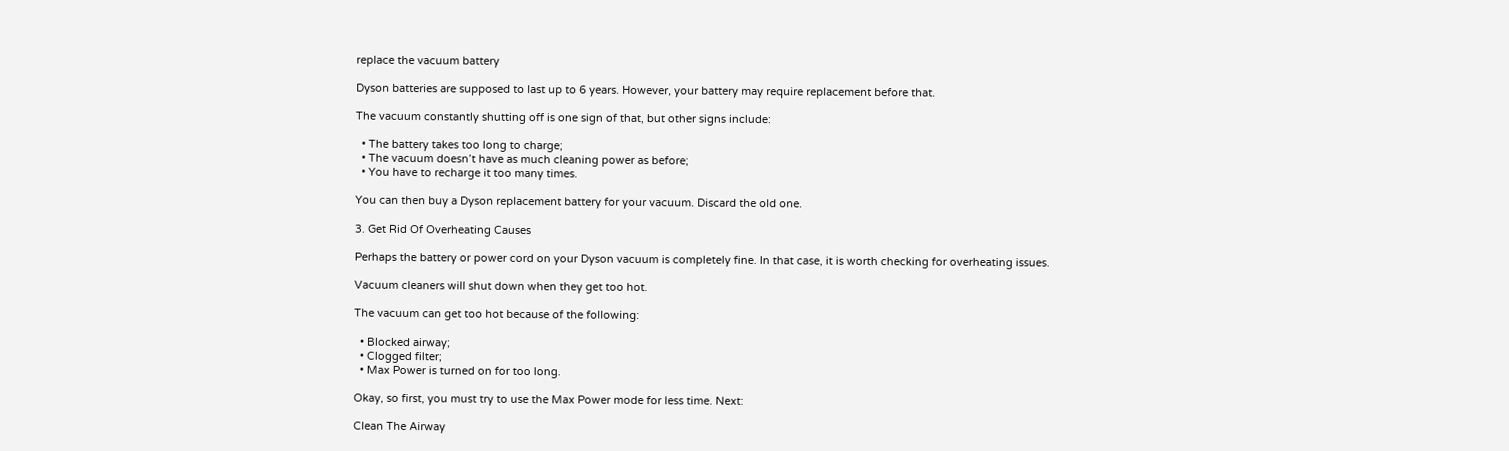replace the vacuum battery

Dyson batteries are supposed to last up to 6 years. However, your battery may require replacement before that.

The vacuum constantly shutting off is one sign of that, but other signs include:

  • The battery takes too long to charge;
  • The vacuum doesn’t have as much cleaning power as before;
  • You have to recharge it too many times.

You can then buy a Dyson replacement battery for your vacuum. Discard the old one.

3. Get Rid Of Overheating Causes

Perhaps the battery or power cord on your Dyson vacuum is completely fine. In that case, it is worth checking for overheating issues.

Vacuum cleaners will shut down when they get too hot.

The vacuum can get too hot because of the following:

  • Blocked airway;
  • Clogged filter;
  • Max Power is turned on for too long.

Okay, so first, you must try to use the Max Power mode for less time. Next:

Clean The Airway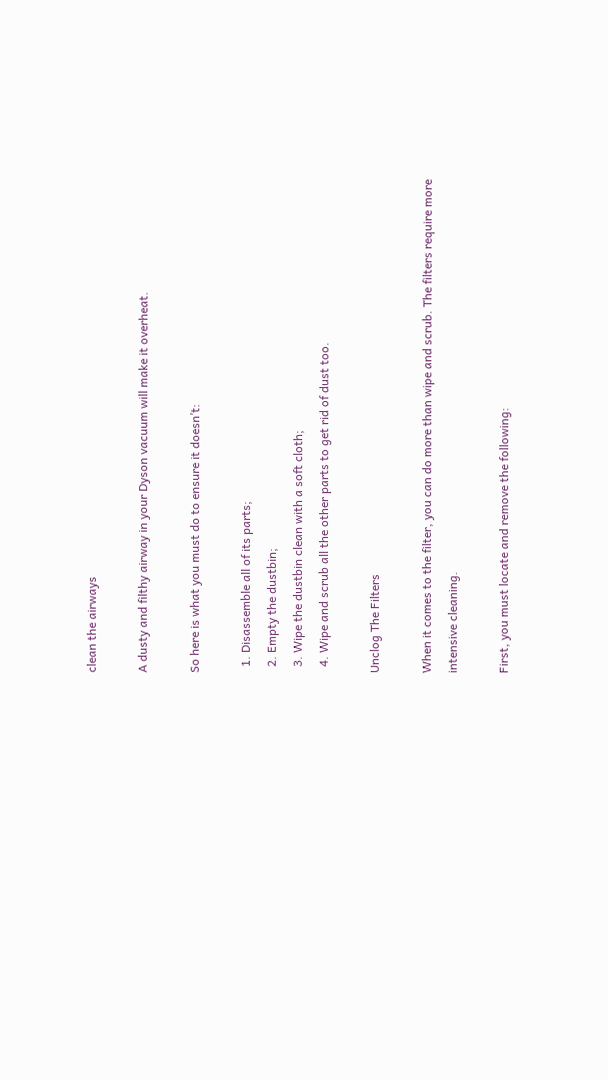clean the airways

A dusty and filthy airway in your Dyson vacuum will make it overheat.

So here is what you must do to ensure it doesn’t:

  1. Disassemble all of its parts;
  2. Empty the dustbin;
  3. Wipe the dustbin clean with a soft cloth;
  4. Wipe and scrub all the other parts to get rid of dust too.

Unclog The Filters

When it comes to the filter, you can do more than wipe and scrub. The filters require more intensive cleaning.

First, you must locate and remove the following: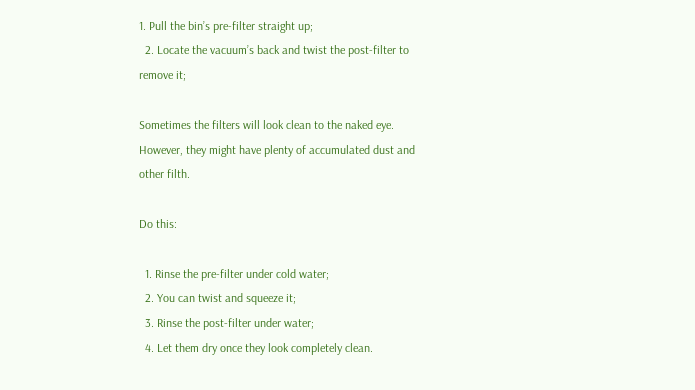1. Pull the bin’s pre-filter straight up;
  2. Locate the vacuum’s back and twist the post-filter to remove it;

Sometimes the filters will look clean to the naked eye. However, they might have plenty of accumulated dust and other filth.

Do this:

  1. Rinse the pre-filter under cold water;
  2. You can twist and squeeze it;
  3. Rinse the post-filter under water;
  4. Let them dry once they look completely clean.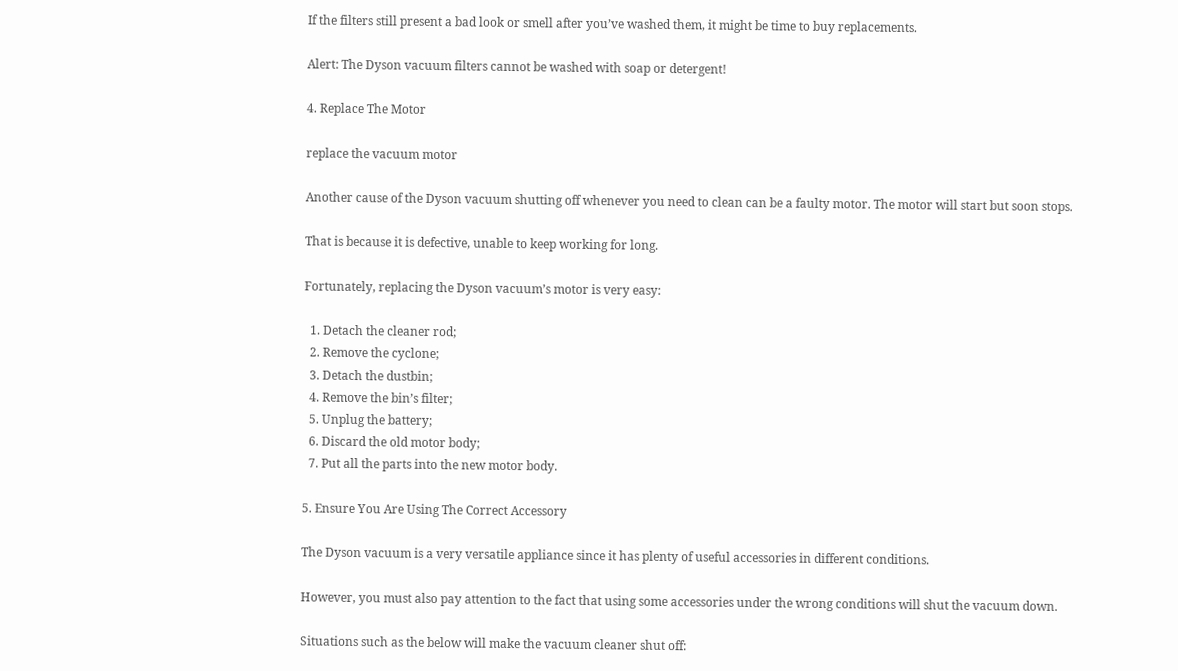If the filters still present a bad look or smell after you’ve washed them, it might be time to buy replacements.

Alert: The Dyson vacuum filters cannot be washed with soap or detergent!

4. Replace The Motor

replace the vacuum motor

Another cause of the Dyson vacuum shutting off whenever you need to clean can be a faulty motor. The motor will start but soon stops.

That is because it is defective, unable to keep working for long.

Fortunately, replacing the Dyson vacuum’s motor is very easy:

  1. Detach the cleaner rod;
  2. Remove the cyclone;
  3. Detach the dustbin;
  4. Remove the bin’s filter;
  5. Unplug the battery;
  6. Discard the old motor body;
  7. Put all the parts into the new motor body.

5. Ensure You Are Using The Correct Accessory

The Dyson vacuum is a very versatile appliance since it has plenty of useful accessories in different conditions.

However, you must also pay attention to the fact that using some accessories under the wrong conditions will shut the vacuum down.

Situations such as the below will make the vacuum cleaner shut off: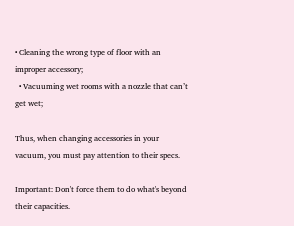• Cleaning the wrong type of floor with an improper accessory;
  • Vacuuming wet rooms with a nozzle that can’t get wet;

Thus, when changing accessories in your vacuum, you must pay attention to their specs.

Important: Don't force them to do what's beyond their capacities.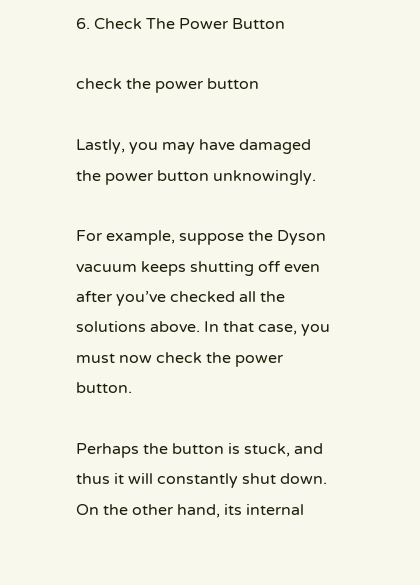6. Check The Power Button

check the power button

Lastly, you may have damaged the power button unknowingly.

For example, suppose the Dyson vacuum keeps shutting off even after you’ve checked all the solutions above. In that case, you must now check the power button.

Perhaps the button is stuck, and thus it will constantly shut down. On the other hand, its internal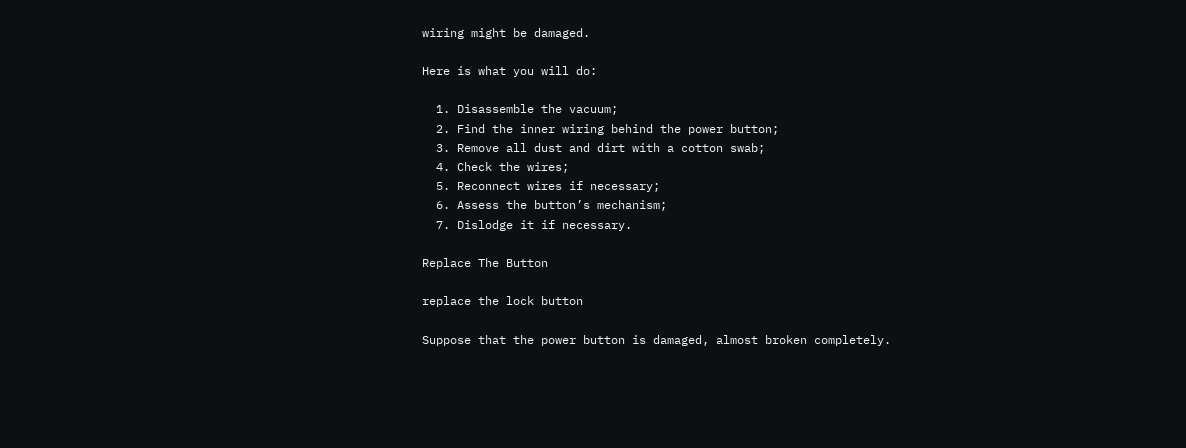wiring might be damaged.

Here is what you will do:

  1. Disassemble the vacuum;
  2. Find the inner wiring behind the power button;
  3. Remove all dust and dirt with a cotton swab;
  4. Check the wires;
  5. Reconnect wires if necessary;
  6. Assess the button’s mechanism;
  7. Dislodge it if necessary.

Replace The Button

replace the lock button

Suppose that the power button is damaged, almost broken completely.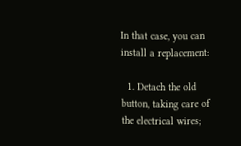In that case, you can install a replacement:

  1. Detach the old button, taking care of the electrical wires;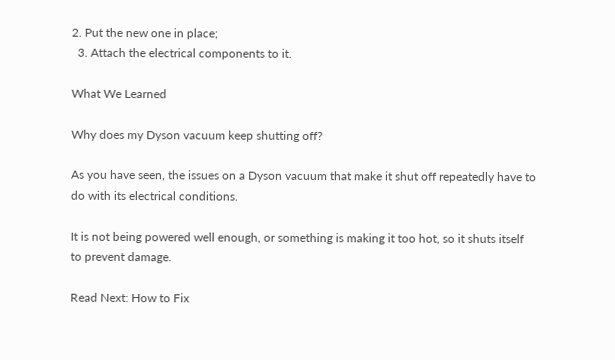2. Put the new one in place;
  3. Attach the electrical components to it.

What We Learned

Why does my Dyson vacuum keep shutting off?

As you have seen, the issues on a Dyson vacuum that make it shut off repeatedly have to do with its electrical conditions.

It is not being powered well enough, or something is making it too hot, so it shuts itself to prevent damage.

Read Next: How to Fix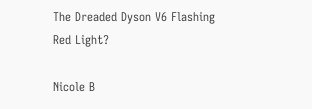The Dreaded Dyson V6 Flashing Red Light?

Nicole B